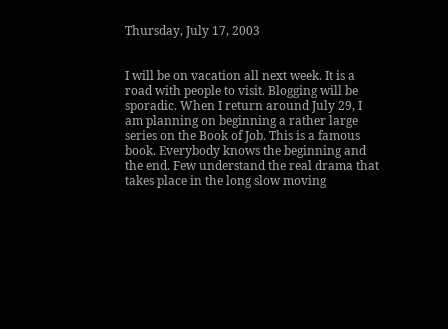Thursday, July 17, 2003


I will be on vacation all next week. It is a road with people to visit. Blogging will be sporadic. When I return around July 29, I am planning on beginning a rather large series on the Book of Job. This is a famous book. Everybody knows the beginning and the end. Few understand the real drama that takes place in the long slow moving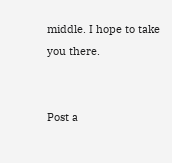middle. I hope to take you there.


Post a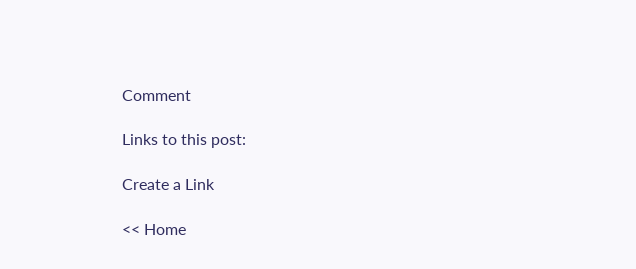Comment

Links to this post:

Create a Link

<< Home